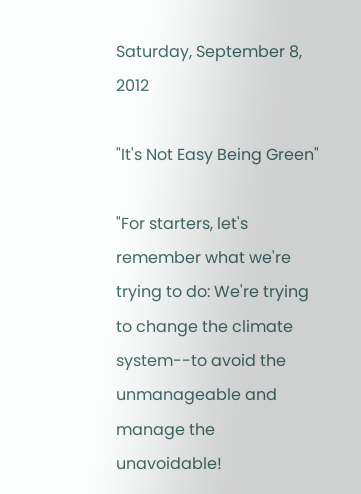Saturday, September 8, 2012

"It's Not Easy Being Green"

"For starters, let's remember what we're trying to do: We're trying to change the climate system--to avoid the unmanageable and manage the unavoidable!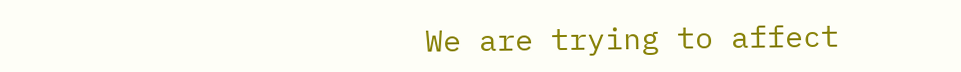We are trying to affect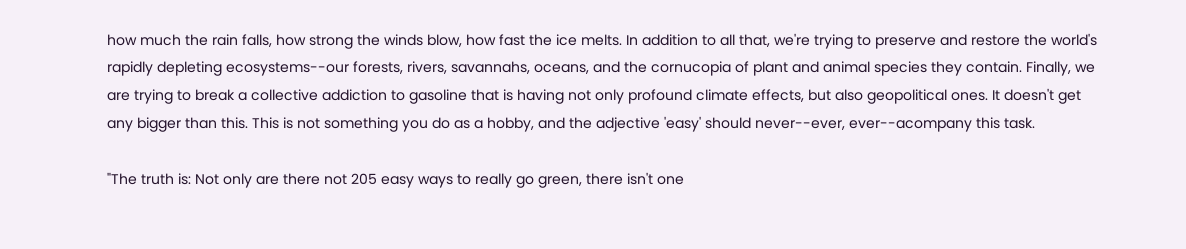how much the rain falls, how strong the winds blow, how fast the ice melts. In addition to all that, we're trying to preserve and restore the world's rapidly depleting ecosystems--our forests, rivers, savannahs, oceans, and the cornucopia of plant and animal species they contain. Finally, we are trying to break a collective addiction to gasoline that is having not only profound climate effects, but also geopolitical ones. It doesn't get any bigger than this. This is not something you do as a hobby, and the adjective 'easy' should never--ever, ever--acompany this task.

"The truth is: Not only are there not 205 easy ways to really go green, there isn't one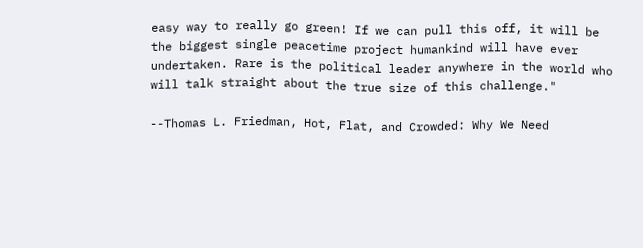easy way to really go green! If we can pull this off, it will be the biggest single peacetime project humankind will have ever undertaken. Rare is the political leader anywhere in the world who will talk straight about the true size of this challenge."

--Thomas L. Friedman, Hot, Flat, and Crowded: Why We Need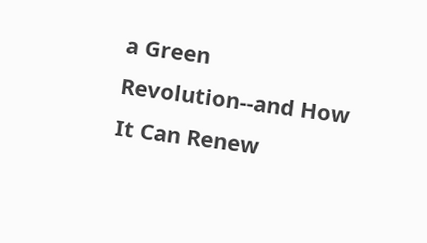a Green Revolution--and How It Can Renew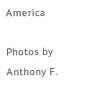America

Photos by Anthony F.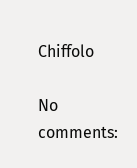Chiffolo

No comments: